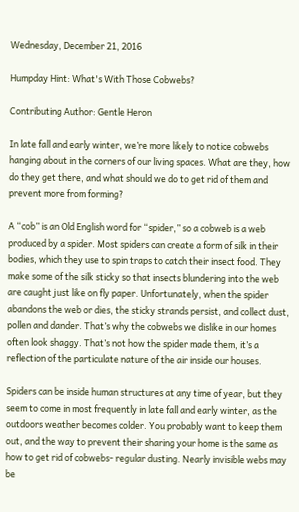Wednesday, December 21, 2016

Humpday Hint: What's With Those Cobwebs?

Contributing Author: Gentle Heron

In late fall and early winter, we’re more likely to notice cobwebs hanging about in the corners of our living spaces. What are they, how do they get there, and what should we do to get rid of them and prevent more from forming?

A “cob” is an Old English word for “spider,” so a cobweb is a web produced by a spider. Most spiders can create a form of silk in their bodies, which they use to spin traps to catch their insect food. They make some of the silk sticky so that insects blundering into the web are caught just like on fly paper. Unfortunately, when the spider abandons the web or dies, the sticky strands persist, and collect dust, pollen and dander. That’s why the cobwebs we dislike in our homes often look shaggy. That’s not how the spider made them, it’s a reflection of the particulate nature of the air inside our houses.

Spiders can be inside human structures at any time of year, but they seem to come in most frequently in late fall and early winter, as the outdoors weather becomes colder. You probably want to keep them out, and the way to prevent their sharing your home is the same as how to get rid of cobwebs- regular dusting. Nearly invisible webs may be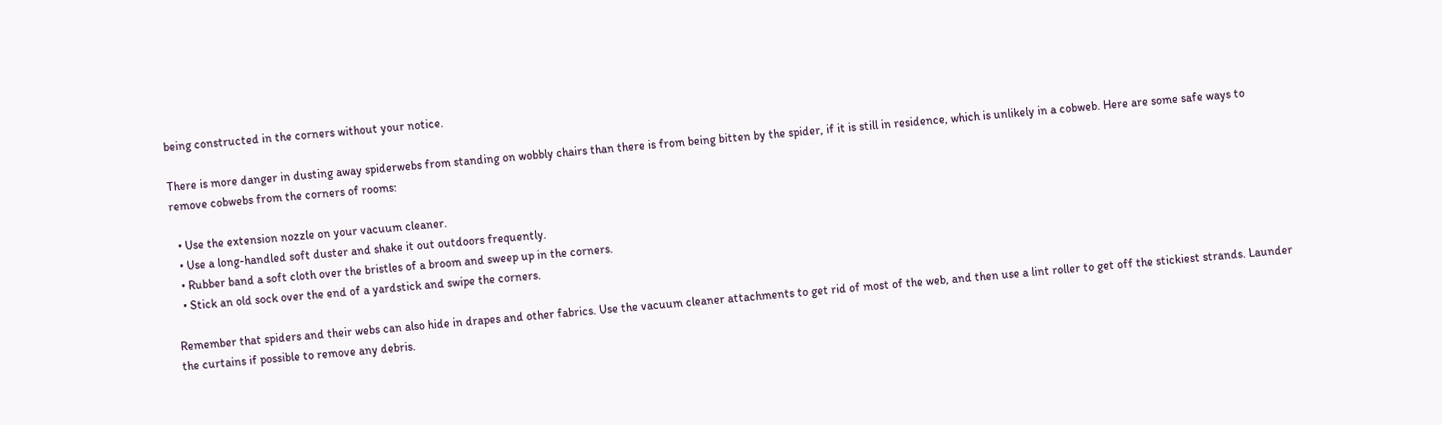being constructed in the corners without your notice.

There is more danger in dusting away spiderwebs from standing on wobbly chairs than there is from being bitten by the spider, if it is still in residence, which is unlikely in a cobweb. Here are some safe ways to remove cobwebs from the corners of rooms:

  • Use the extension nozzle on your vacuum cleaner.
  • Use a long-handled soft duster and shake it out outdoors frequently.
  • Rubber band a soft cloth over the bristles of a broom and sweep up in the corners.
  • Stick an old sock over the end of a yardstick and swipe the corners.

Remember that spiders and their webs can also hide in drapes and other fabrics. Use the vacuum cleaner attachments to get rid of most of the web, and then use a lint roller to get off the stickiest strands. Launder the curtains if possible to remove any debris.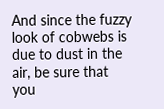And since the fuzzy look of cobwebs is due to dust in the air, be sure that you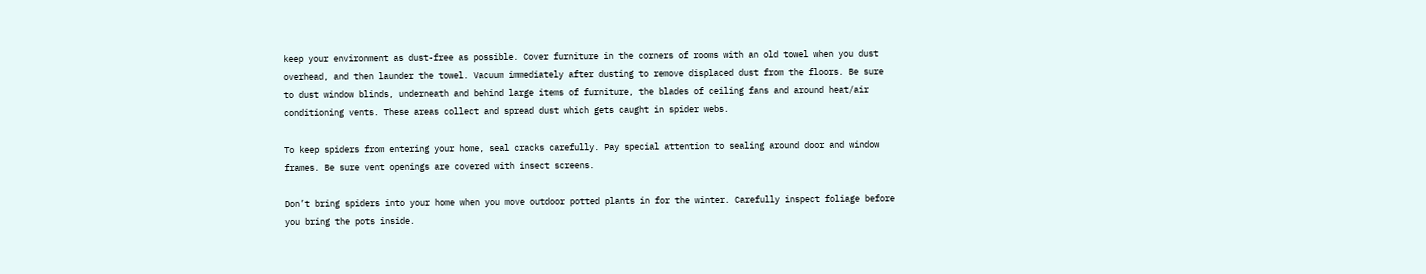keep your environment as dust-free as possible. Cover furniture in the corners of rooms with an old towel when you dust overhead, and then launder the towel. Vacuum immediately after dusting to remove displaced dust from the floors. Be sure to dust window blinds, underneath and behind large items of furniture, the blades of ceiling fans and around heat/air conditioning vents. These areas collect and spread dust which gets caught in spider webs.

To keep spiders from entering your home, seal cracks carefully. Pay special attention to sealing around door and window frames. Be sure vent openings are covered with insect screens.

Don’t bring spiders into your home when you move outdoor potted plants in for the winter. Carefully inspect foliage before you bring the pots inside.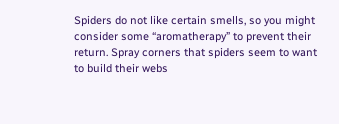Spiders do not like certain smells, so you might consider some “aromatherapy” to prevent their return. Spray corners that spiders seem to want to build their webs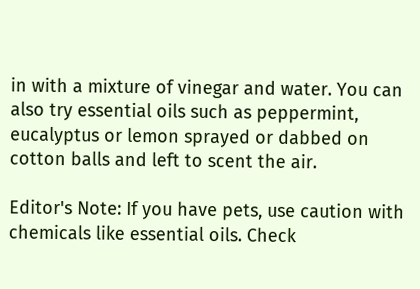in with a mixture of vinegar and water. You can also try essential oils such as peppermint, eucalyptus or lemon sprayed or dabbed on cotton balls and left to scent the air.

Editor's Note: If you have pets, use caution with chemicals like essential oils. Check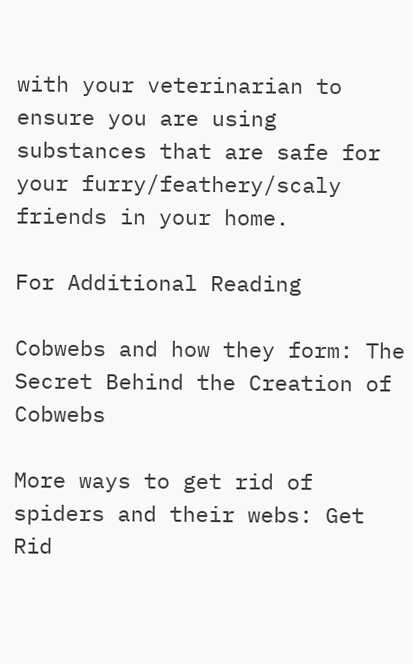with your veterinarian to ensure you are using substances that are safe for your furry/feathery/scaly friends in your home.

For Additional Reading

Cobwebs and how they form: The Secret Behind the Creation of Cobwebs

More ways to get rid of spiders and their webs: Get Rid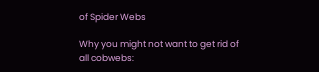of Spider Webs

Why you might not want to get rid of all cobwebs: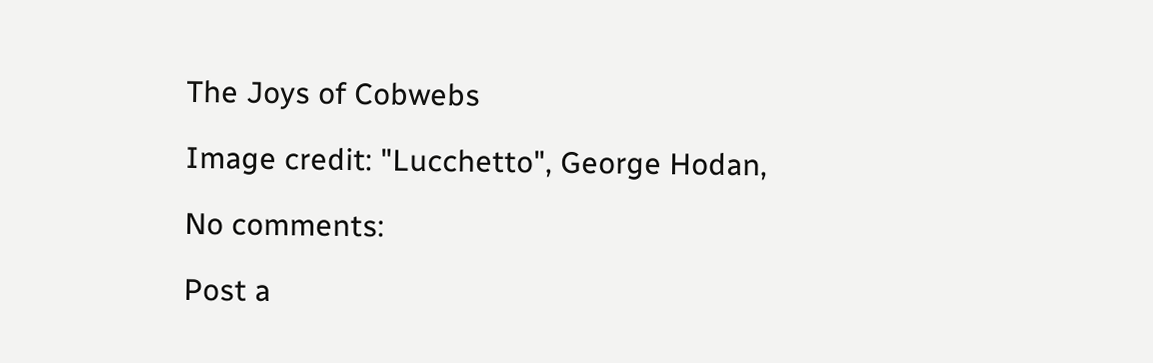The Joys of Cobwebs

Image credit: "Lucchetto", George Hodan,

No comments:

Post a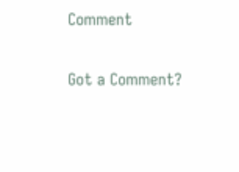Comment

Got a Comment?